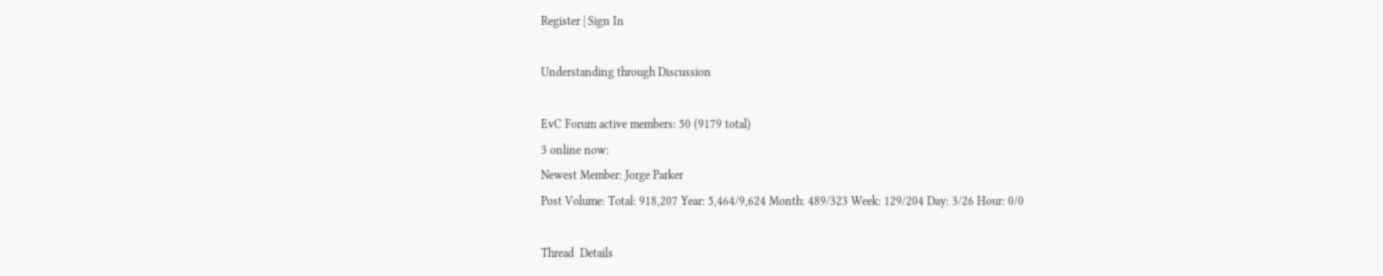Register | Sign In

Understanding through Discussion

EvC Forum active members: 50 (9179 total)
3 online now:
Newest Member: Jorge Parker
Post Volume: Total: 918,207 Year: 5,464/9,624 Month: 489/323 Week: 129/204 Day: 3/26 Hour: 0/0

Thread  Details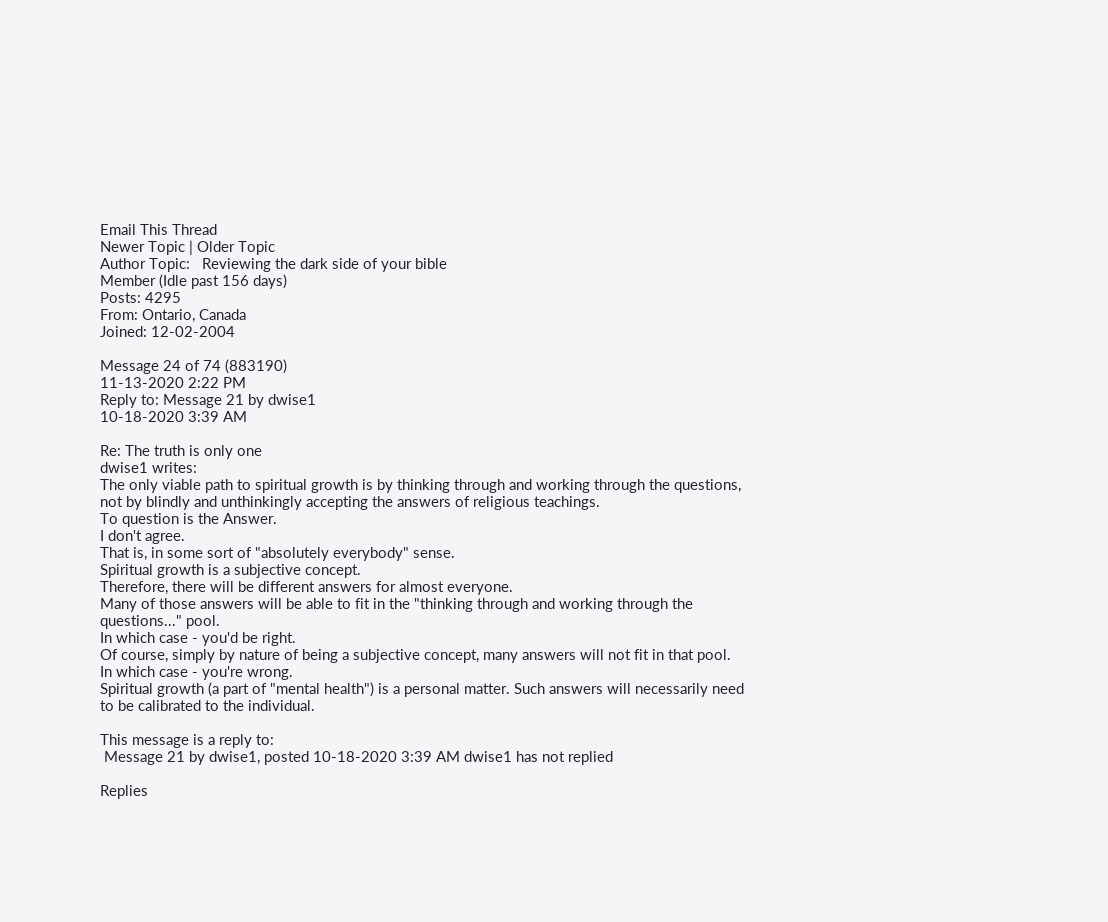Email This Thread
Newer Topic | Older Topic
Author Topic:   Reviewing the dark side of your bible
Member (Idle past 156 days)
Posts: 4295
From: Ontario, Canada
Joined: 12-02-2004

Message 24 of 74 (883190)
11-13-2020 2:22 PM
Reply to: Message 21 by dwise1
10-18-2020 3:39 AM

Re: The truth is only one
dwise1 writes:
The only viable path to spiritual growth is by thinking through and working through the questions, not by blindly and unthinkingly accepting the answers of religious teachings.
To question is the Answer.
I don't agree.
That is, in some sort of "absolutely everybody" sense.
Spiritual growth is a subjective concept.
Therefore, there will be different answers for almost everyone.
Many of those answers will be able to fit in the "thinking through and working through the questions..." pool.
In which case - you'd be right.
Of course, simply by nature of being a subjective concept, many answers will not fit in that pool.
In which case - you're wrong.
Spiritual growth (a part of "mental health") is a personal matter. Such answers will necessarily need to be calibrated to the individual.

This message is a reply to:
 Message 21 by dwise1, posted 10-18-2020 3:39 AM dwise1 has not replied

Replies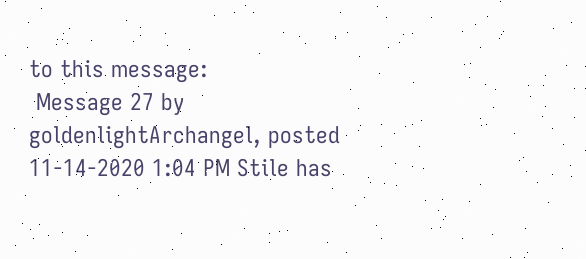to this message:
 Message 27 by goldenlightArchangel, posted 11-14-2020 1:04 PM Stile has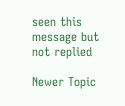seen this message but not replied

Newer Topic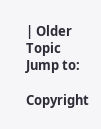| Older Topic
Jump to:

Copyright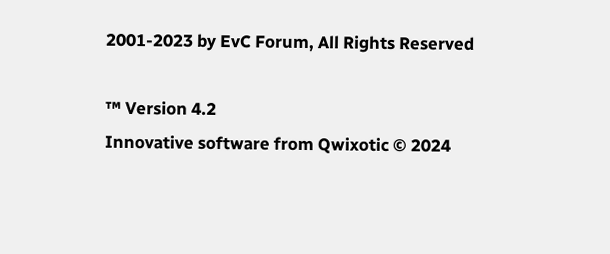2001-2023 by EvC Forum, All Rights Reserved

™ Version 4.2
Innovative software from Qwixotic © 2024